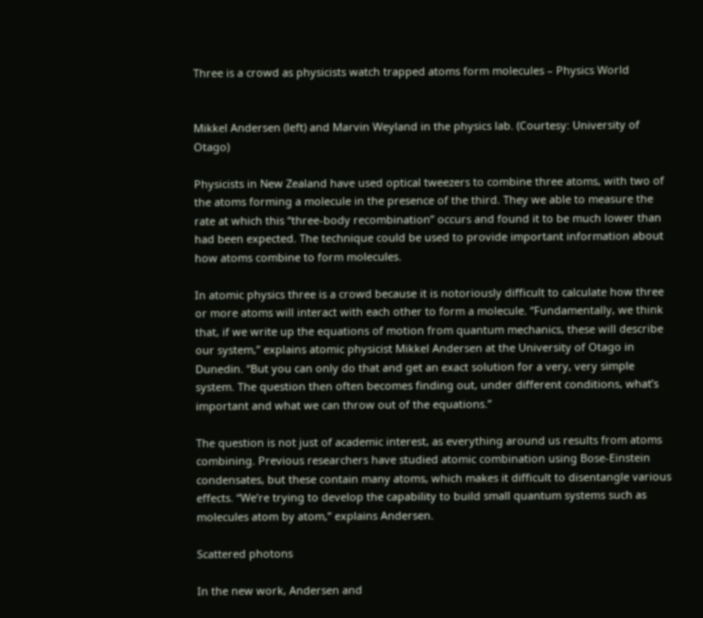Three is a crowd as physicists watch trapped atoms form molecules – Physics World


Mikkel Andersen (left) and Marvin Weyland in the physics lab. (Courtesy: University of Otago)

Physicists in New Zealand have used optical tweezers to combine three atoms, with two of the atoms forming a molecule in the presence of the third. They we able to measure the rate at which this “three-body recombination” occurs and found it to be much lower than had been expected. The technique could be used to provide important information about how atoms combine to form molecules.

In atomic physics three is a crowd because it is notoriously difficult to calculate how three or more atoms will interact with each other to form a molecule. “Fundamentally, we think that, if we write up the equations of motion from quantum mechanics, these will describe our system,” explains atomic physicist Mikkel Andersen at the University of Otago in Dunedin. “But you can only do that and get an exact solution for a very, very simple system. The question then often becomes finding out, under different conditions, what’s important and what we can throw out of the equations.”

The question is not just of academic interest, as everything around us results from atoms combining. Previous researchers have studied atomic combination using Bose-Einstein condensates, but these contain many atoms, which makes it difficult to disentangle various effects. “We’re trying to develop the capability to build small quantum systems such as molecules atom by atom,” explains Andersen.

Scattered photons

In the new work, Andersen and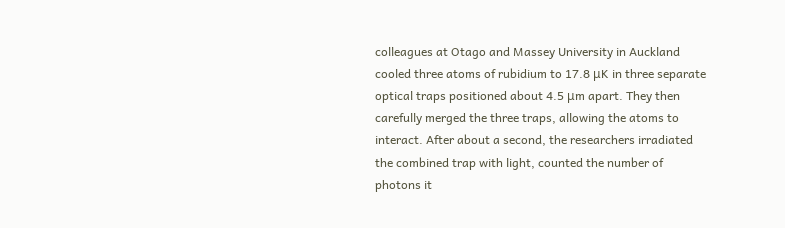colleagues at Otago and Massey University in Auckland cooled three atoms of rubidium to 17.8 μK in three separate optical traps positioned about 4.5 μm apart. They then carefully merged the three traps, allowing the atoms to interact. After about a second, the researchers irradiated the combined trap with light, counted the number of photons it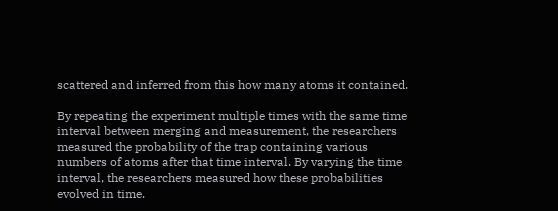scattered and inferred from this how many atoms it contained.

By repeating the experiment multiple times with the same time interval between merging and measurement, the researchers measured the probability of the trap containing various numbers of atoms after that time interval. By varying the time interval, the researchers measured how these probabilities evolved in time.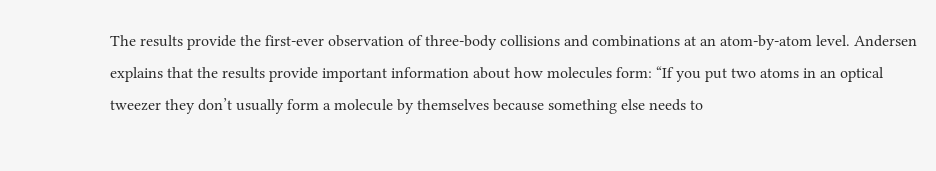The results provide the first-ever observation of three-body collisions and combinations at an atom-by-atom level. Andersen explains that the results provide important information about how molecules form: “If you put two atoms in an optical tweezer they don’t usually form a molecule by themselves because something else needs to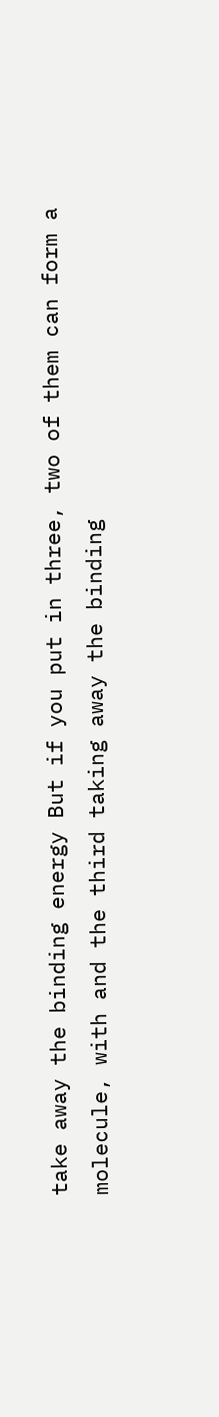take away the binding energy But if you put in three, two of them can form a molecule, with and the third taking away the binding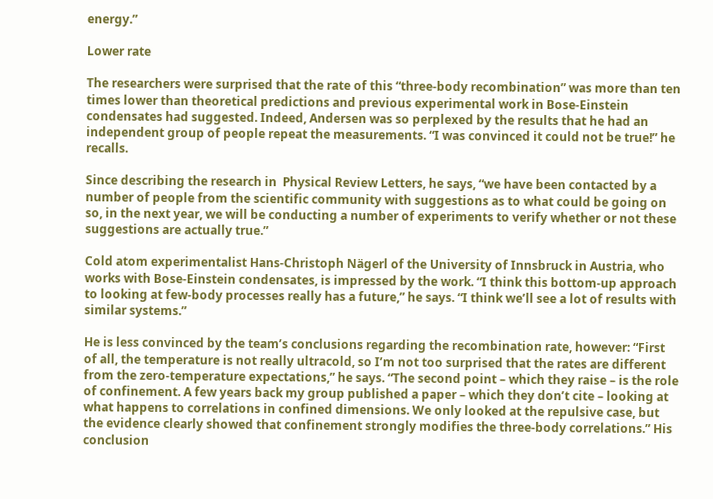energy.”

Lower rate

The researchers were surprised that the rate of this “three-body recombination” was more than ten times lower than theoretical predictions and previous experimental work in Bose-Einstein condensates had suggested. Indeed, Andersen was so perplexed by the results that he had an independent group of people repeat the measurements. “I was convinced it could not be true!” he recalls.

Since describing the research in  Physical Review Letters, he says, “we have been contacted by a number of people from the scientific community with suggestions as to what could be going on so, in the next year, we will be conducting a number of experiments to verify whether or not these suggestions are actually true.”

Cold atom experimentalist Hans-Christoph Nägerl of the University of Innsbruck in Austria, who works with Bose-Einstein condensates, is impressed by the work. “I think this bottom-up approach to looking at few-body processes really has a future,” he says. “I think we’ll see a lot of results with similar systems.”

He is less convinced by the team’s conclusions regarding the recombination rate, however: “First of all, the temperature is not really ultracold, so I’m not too surprised that the rates are different from the zero-temperature expectations,” he says. “The second point – which they raise – is the role of confinement. A few years back my group published a paper – which they don’t cite – looking at what happens to correlations in confined dimensions. We only looked at the repulsive case, but the evidence clearly showed that confinement strongly modifies the three-body correlations.” His conclusion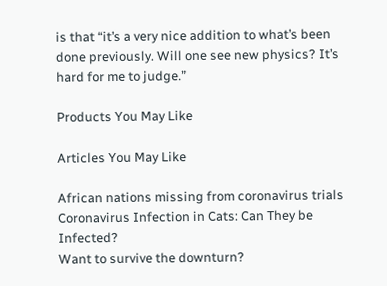is that “it’s a very nice addition to what’s been done previously. Will one see new physics? It’s hard for me to judge.”

Products You May Like

Articles You May Like

African nations missing from coronavirus trials
Coronavirus Infection in Cats: Can They be Infected?
Want to survive the downturn?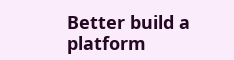Better build a platform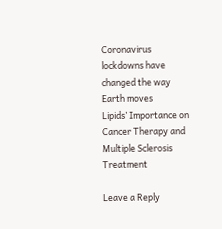Coronavirus lockdowns have changed the way Earth moves
Lipids’ Importance on Cancer Therapy and Multiple Sclerosis Treatment

Leave a Reply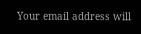Your email address will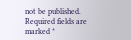not be published. Required fields are marked *